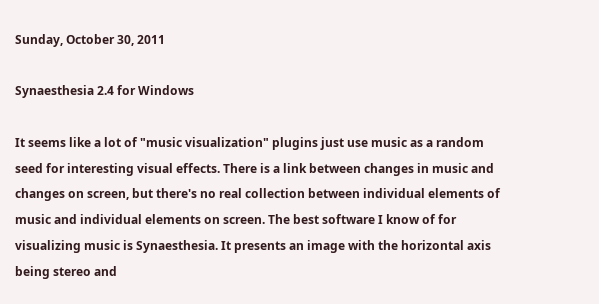Sunday, October 30, 2011

Synaesthesia 2.4 for Windows

It seems like a lot of "music visualization" plugins just use music as a random seed for interesting visual effects. There is a link between changes in music and changes on screen, but there's no real collection between individual elements of music and individual elements on screen. The best software I know of for visualizing music is Synaesthesia. It presents an image with the horizontal axis being stereo and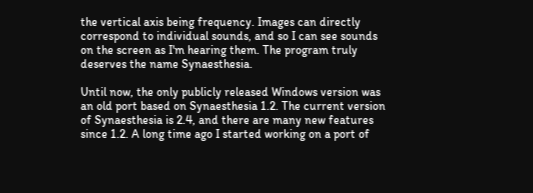the vertical axis being frequency. Images can directly correspond to individual sounds, and so I can see sounds on the screen as I'm hearing them. The program truly deserves the name Synaesthesia.

Until now, the only publicly released Windows version was an old port based on Synaesthesia 1.2. The current version of Synaesthesia is 2.4, and there are many new features since 1.2. A long time ago I started working on a port of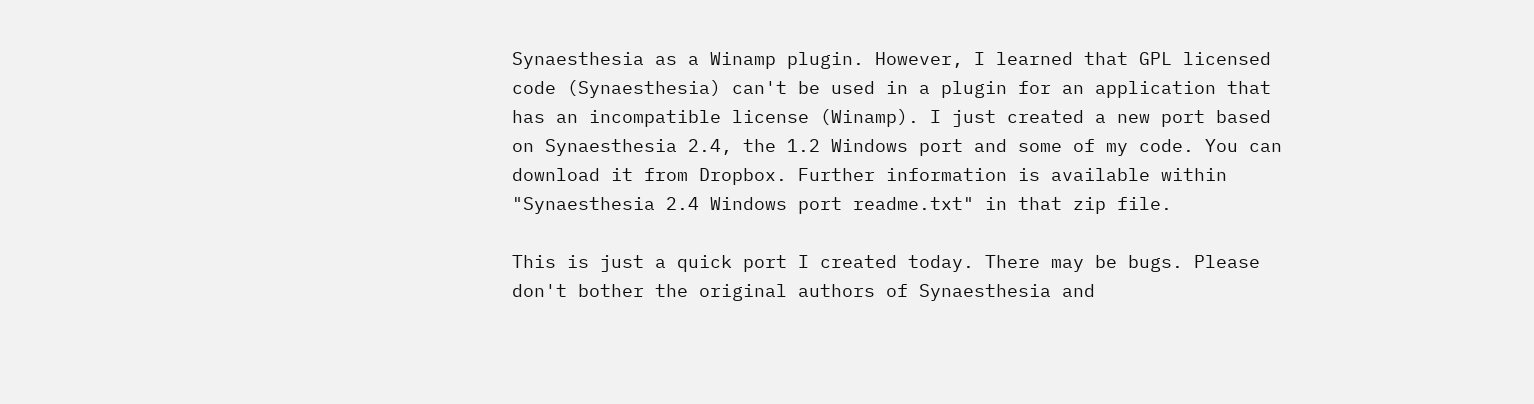Synaesthesia as a Winamp plugin. However, I learned that GPL licensed code (Synaesthesia) can't be used in a plugin for an application that has an incompatible license (Winamp). I just created a new port based on Synaesthesia 2.4, the 1.2 Windows port and some of my code. You can download it from Dropbox. Further information is available within "Synaesthesia 2.4 Windows port readme.txt" in that zip file.

This is just a quick port I created today. There may be bugs. Please don't bother the original authors of Synaesthesia and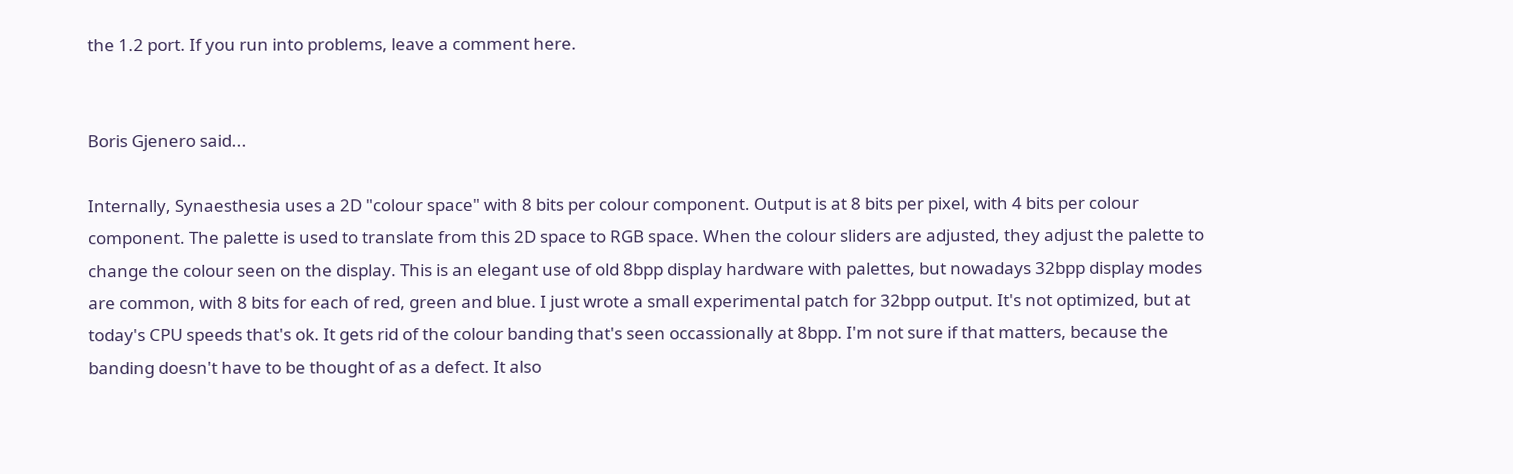the 1.2 port. If you run into problems, leave a comment here.


Boris Gjenero said...

Internally, Synaesthesia uses a 2D "colour space" with 8 bits per colour component. Output is at 8 bits per pixel, with 4 bits per colour component. The palette is used to translate from this 2D space to RGB space. When the colour sliders are adjusted, they adjust the palette to change the colour seen on the display. This is an elegant use of old 8bpp display hardware with palettes, but nowadays 32bpp display modes are common, with 8 bits for each of red, green and blue. I just wrote a small experimental patch for 32bpp output. It's not optimized, but at today's CPU speeds that's ok. It gets rid of the colour banding that's seen occassionally at 8bpp. I'm not sure if that matters, because the banding doesn't have to be thought of as a defect. It also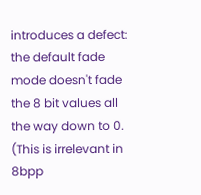introduces a defect: the default fade mode doesn't fade the 8 bit values all the way down to 0. (This is irrelevant in 8bpp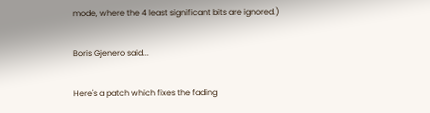mode, where the 4 least significant bits are ignored.)

Boris Gjenero said...

Here's a patch which fixes the fading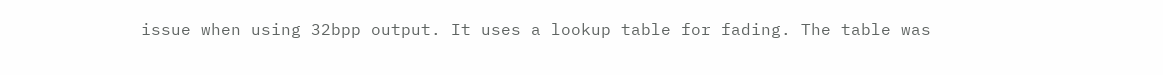issue when using 32bpp output. It uses a lookup table for fading. The table was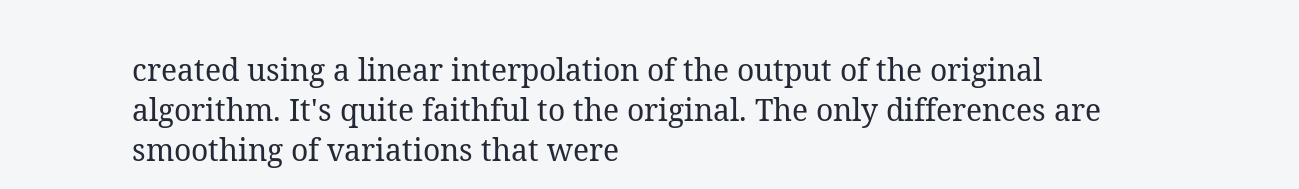created using a linear interpolation of the output of the original algorithm. It's quite faithful to the original. The only differences are smoothing of variations that were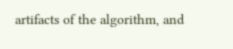artifacts of the algorithm, and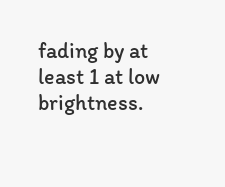fading by at least 1 at low brightness.